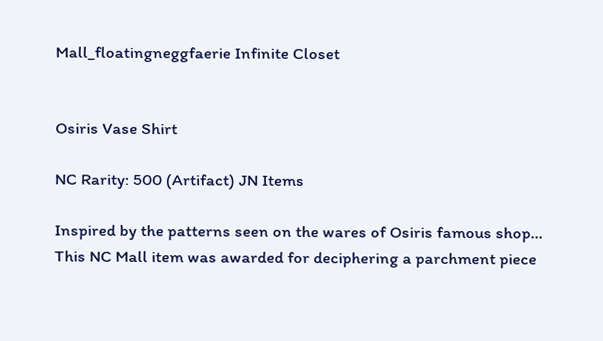Mall_floatingneggfaerie Infinite Closet


Osiris Vase Shirt

NC Rarity: 500 (Artifact) JN Items

Inspired by the patterns seen on the wares of Osiris famous shop... This NC Mall item was awarded for deciphering a parchment piece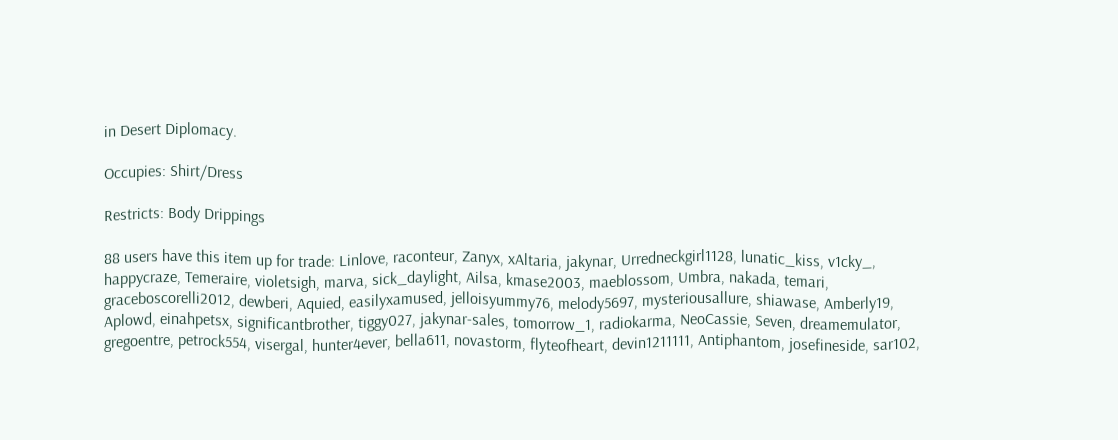in Desert Diplomacy.

Occupies: Shirt/Dress

Restricts: Body Drippings

88 users have this item up for trade: Linlove, raconteur, Zanyx, xAltaria, jakynar, Urredneckgirl1128, lunatic_kiss, v1cky_, happycraze, Temeraire, violetsigh, marva, sick_daylight, Ailsa, kmase2003, maeblossom, Umbra, nakada, temari, graceboscorelli2012, dewberi, Aquied, easilyxamused, jelloisyummy76, melody5697, mysteriousallure, shiawase, Amberly19, Aplowd, einahpetsx, significantbrother, tiggy027, jakynar-sales, tomorrow_1, radiokarma, NeoCassie, Seven, dreamemulator, gregoentre, petrock554, visergal, hunter4ever, bella611, novastorm, flyteofheart, devin1211111, Antiphantom, josefineside, sar102,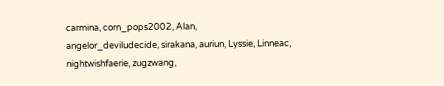carmina, corn_pops2002, Alan, angelor_deviludecide, sirakana, auriun, Lyssie, Linneac, nightwishfaerie, zugzwang,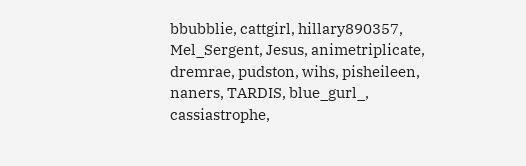bbubblie, cattgirl, hillary890357, Mel_Sergent, Jesus, animetriplicate, dremrae, pudston, wihs, pisheileen, naners, TARDIS, blue_gurl_, cassiastrophe,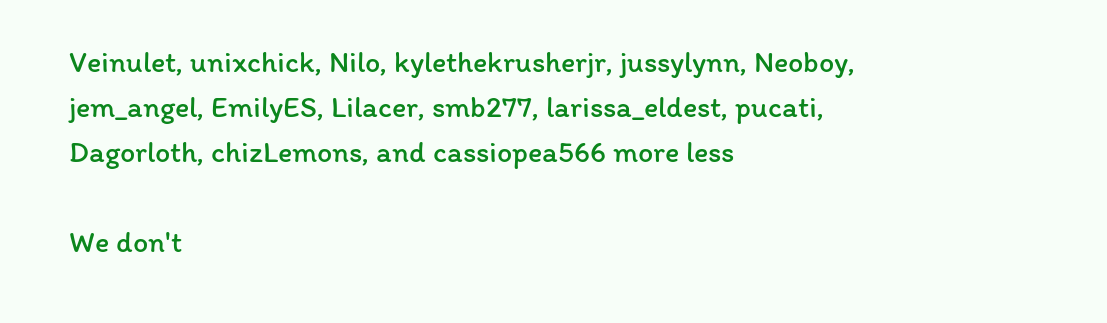Veinulet, unixchick, Nilo, kylethekrusherjr, jussylynn, Neoboy, jem_angel, EmilyES, Lilacer, smb277, larissa_eldest, pucati, Dagorloth, chizLemons, and cassiopea566 more less

We don't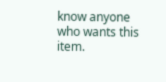know anyone who wants this item.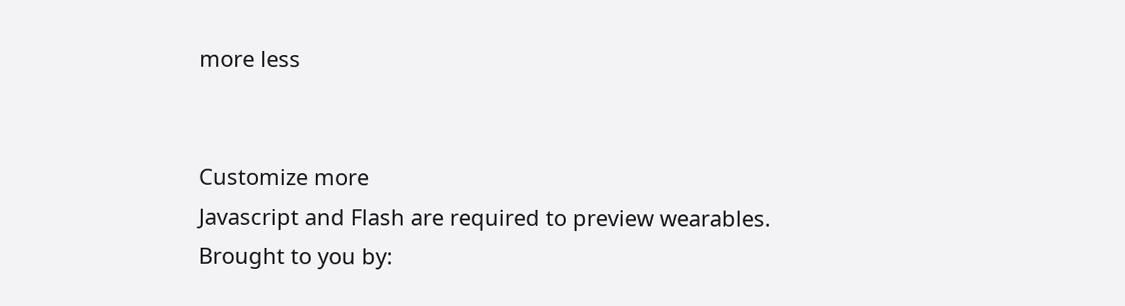more less


Customize more
Javascript and Flash are required to preview wearables.
Brought to you by: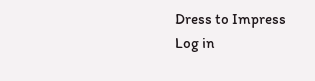Dress to Impress
Log in